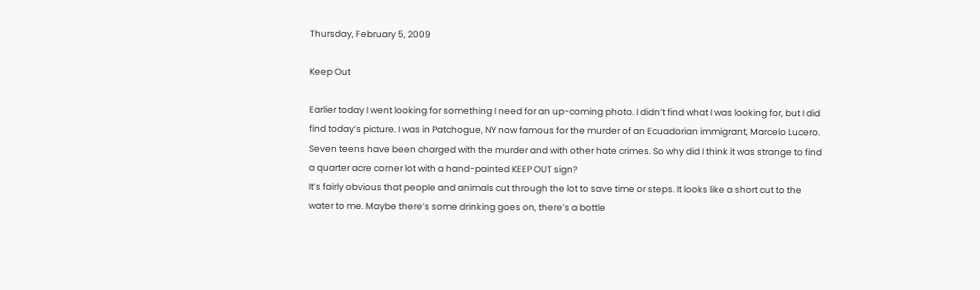Thursday, February 5, 2009

Keep Out

Earlier today I went looking for something I need for an up-coming photo. I didn’t find what I was looking for, but I did find today’s picture. I was in Patchogue, NY now famous for the murder of an Ecuadorian immigrant, Marcelo Lucero. Seven teens have been charged with the murder and with other hate crimes. So why did I think it was strange to find a quarter acre corner lot with a hand-painted KEEP OUT sign?
It’s fairly obvious that people and animals cut through the lot to save time or steps. It looks like a short cut to the water to me. Maybe there’s some drinking goes on, there’s a bottle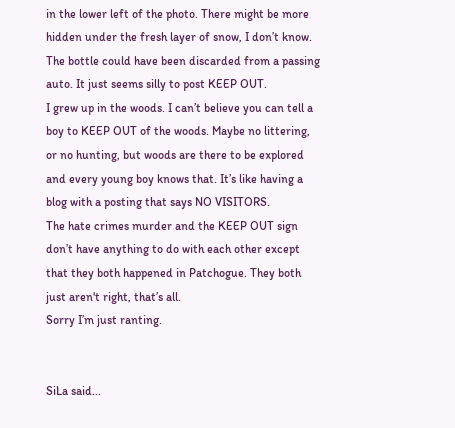in the lower left of the photo. There might be more hidden under the fresh layer of snow, I don’t know. The bottle could have been discarded from a passing auto. It just seems silly to post KEEP OUT.
I grew up in the woods. I can’t believe you can tell a boy to KEEP OUT of the woods. Maybe no littering, or no hunting, but woods are there to be explored and every young boy knows that. It’s like having a blog with a posting that says NO VISITORS.
The hate crimes murder and the KEEP OUT sign don’t have anything to do with each other except that they both happened in Patchogue. They both just aren't right, that’s all.
Sorry I’m just ranting.


SiLa said...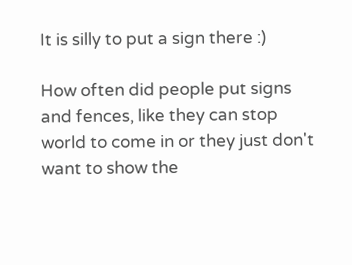It is silly to put a sign there :)

How often did people put signs and fences, like they can stop world to come in or they just don't want to show the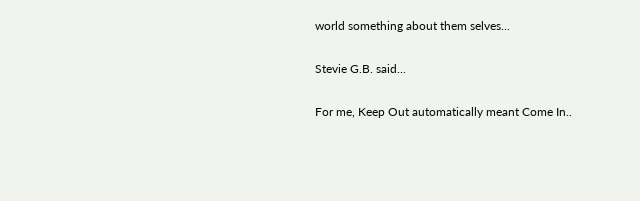world something about them selves...

Stevie G.B. said...

For me, Keep Out automatically meant Come In..